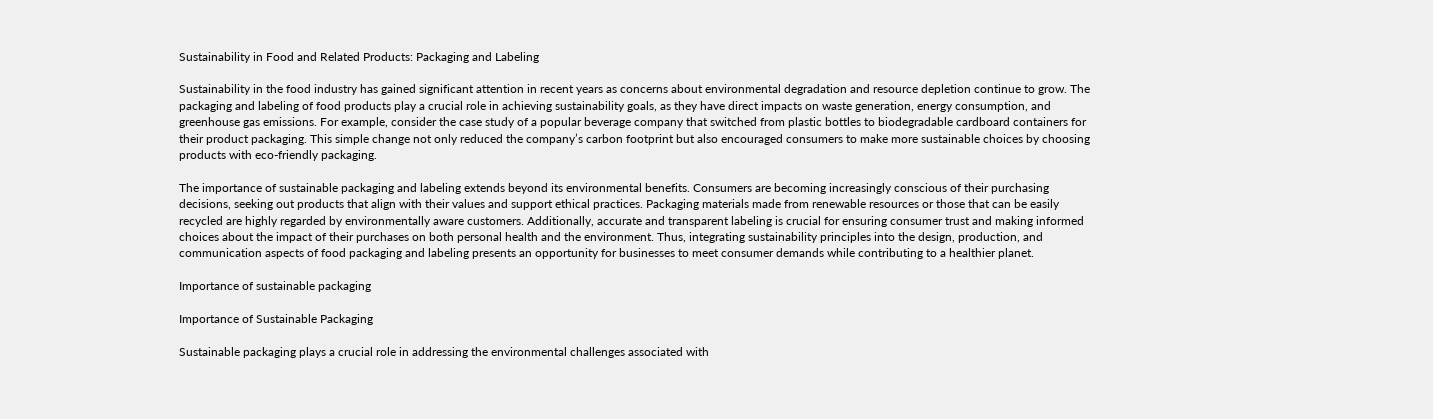Sustainability in Food and Related Products: Packaging and Labeling

Sustainability in the food industry has gained significant attention in recent years as concerns about environmental degradation and resource depletion continue to grow. The packaging and labeling of food products play a crucial role in achieving sustainability goals, as they have direct impacts on waste generation, energy consumption, and greenhouse gas emissions. For example, consider the case study of a popular beverage company that switched from plastic bottles to biodegradable cardboard containers for their product packaging. This simple change not only reduced the company’s carbon footprint but also encouraged consumers to make more sustainable choices by choosing products with eco-friendly packaging.

The importance of sustainable packaging and labeling extends beyond its environmental benefits. Consumers are becoming increasingly conscious of their purchasing decisions, seeking out products that align with their values and support ethical practices. Packaging materials made from renewable resources or those that can be easily recycled are highly regarded by environmentally aware customers. Additionally, accurate and transparent labeling is crucial for ensuring consumer trust and making informed choices about the impact of their purchases on both personal health and the environment. Thus, integrating sustainability principles into the design, production, and communication aspects of food packaging and labeling presents an opportunity for businesses to meet consumer demands while contributing to a healthier planet.

Importance of sustainable packaging

Importance of Sustainable Packaging

Sustainable packaging plays a crucial role in addressing the environmental challenges associated with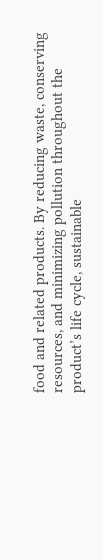food and related products. By reducing waste, conserving resources, and minimizing pollution throughout the product’s life cycle, sustainable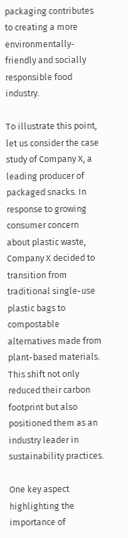packaging contributes to creating a more environmentally-friendly and socially responsible food industry.

To illustrate this point, let us consider the case study of Company X, a leading producer of packaged snacks. In response to growing consumer concern about plastic waste, Company X decided to transition from traditional single-use plastic bags to compostable alternatives made from plant-based materials. This shift not only reduced their carbon footprint but also positioned them as an industry leader in sustainability practices.

One key aspect highlighting the importance of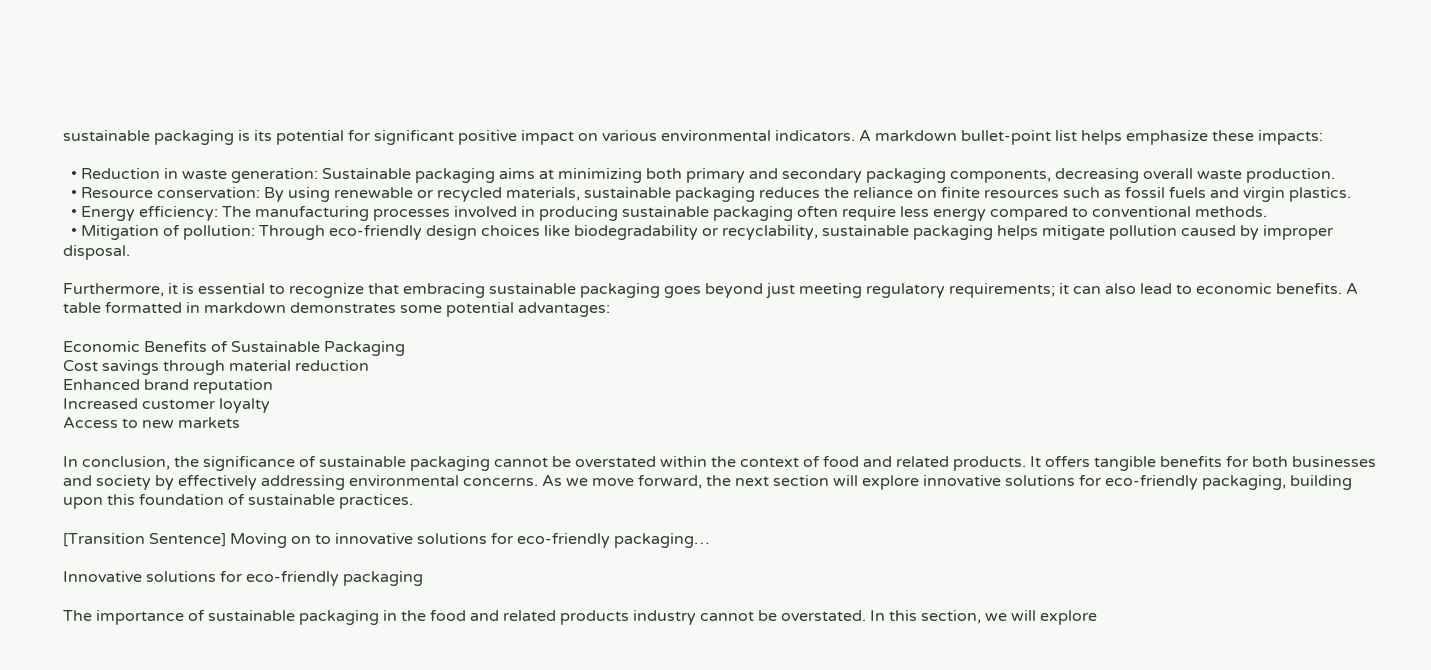sustainable packaging is its potential for significant positive impact on various environmental indicators. A markdown bullet-point list helps emphasize these impacts:

  • Reduction in waste generation: Sustainable packaging aims at minimizing both primary and secondary packaging components, decreasing overall waste production.
  • Resource conservation: By using renewable or recycled materials, sustainable packaging reduces the reliance on finite resources such as fossil fuels and virgin plastics.
  • Energy efficiency: The manufacturing processes involved in producing sustainable packaging often require less energy compared to conventional methods.
  • Mitigation of pollution: Through eco-friendly design choices like biodegradability or recyclability, sustainable packaging helps mitigate pollution caused by improper disposal.

Furthermore, it is essential to recognize that embracing sustainable packaging goes beyond just meeting regulatory requirements; it can also lead to economic benefits. A table formatted in markdown demonstrates some potential advantages:

Economic Benefits of Sustainable Packaging
Cost savings through material reduction
Enhanced brand reputation
Increased customer loyalty
Access to new markets

In conclusion, the significance of sustainable packaging cannot be overstated within the context of food and related products. It offers tangible benefits for both businesses and society by effectively addressing environmental concerns. As we move forward, the next section will explore innovative solutions for eco-friendly packaging, building upon this foundation of sustainable practices.

[Transition Sentence] Moving on to innovative solutions for eco-friendly packaging…

Innovative solutions for eco-friendly packaging

The importance of sustainable packaging in the food and related products industry cannot be overstated. In this section, we will explore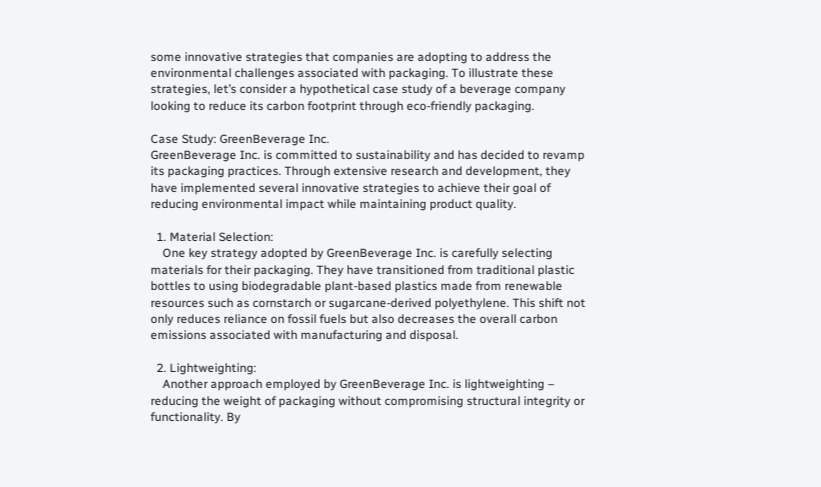some innovative strategies that companies are adopting to address the environmental challenges associated with packaging. To illustrate these strategies, let’s consider a hypothetical case study of a beverage company looking to reduce its carbon footprint through eco-friendly packaging.

Case Study: GreenBeverage Inc.
GreenBeverage Inc. is committed to sustainability and has decided to revamp its packaging practices. Through extensive research and development, they have implemented several innovative strategies to achieve their goal of reducing environmental impact while maintaining product quality.

  1. Material Selection:
    One key strategy adopted by GreenBeverage Inc. is carefully selecting materials for their packaging. They have transitioned from traditional plastic bottles to using biodegradable plant-based plastics made from renewable resources such as cornstarch or sugarcane-derived polyethylene. This shift not only reduces reliance on fossil fuels but also decreases the overall carbon emissions associated with manufacturing and disposal.

  2. Lightweighting:
    Another approach employed by GreenBeverage Inc. is lightweighting – reducing the weight of packaging without compromising structural integrity or functionality. By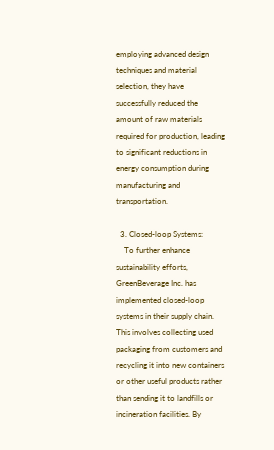employing advanced design techniques and material selection, they have successfully reduced the amount of raw materials required for production, leading to significant reductions in energy consumption during manufacturing and transportation.

  3. Closed-loop Systems:
    To further enhance sustainability efforts, GreenBeverage Inc. has implemented closed-loop systems in their supply chain. This involves collecting used packaging from customers and recycling it into new containers or other useful products rather than sending it to landfills or incineration facilities. By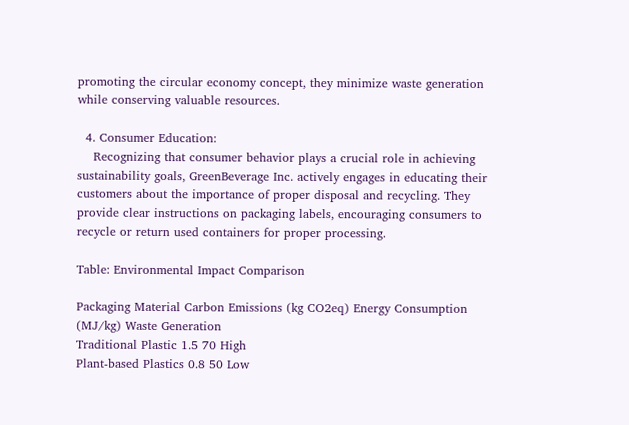promoting the circular economy concept, they minimize waste generation while conserving valuable resources.

  4. Consumer Education:
    Recognizing that consumer behavior plays a crucial role in achieving sustainability goals, GreenBeverage Inc. actively engages in educating their customers about the importance of proper disposal and recycling. They provide clear instructions on packaging labels, encouraging consumers to recycle or return used containers for proper processing.

Table: Environmental Impact Comparison

Packaging Material Carbon Emissions (kg CO2eq) Energy Consumption (MJ/kg) Waste Generation
Traditional Plastic 1.5 70 High
Plant-based Plastics 0.8 50 Low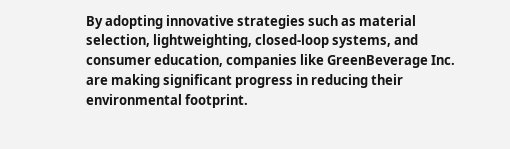By adopting innovative strategies such as material selection, lightweighting, closed-loop systems, and consumer education, companies like GreenBeverage Inc. are making significant progress in reducing their environmental footprint.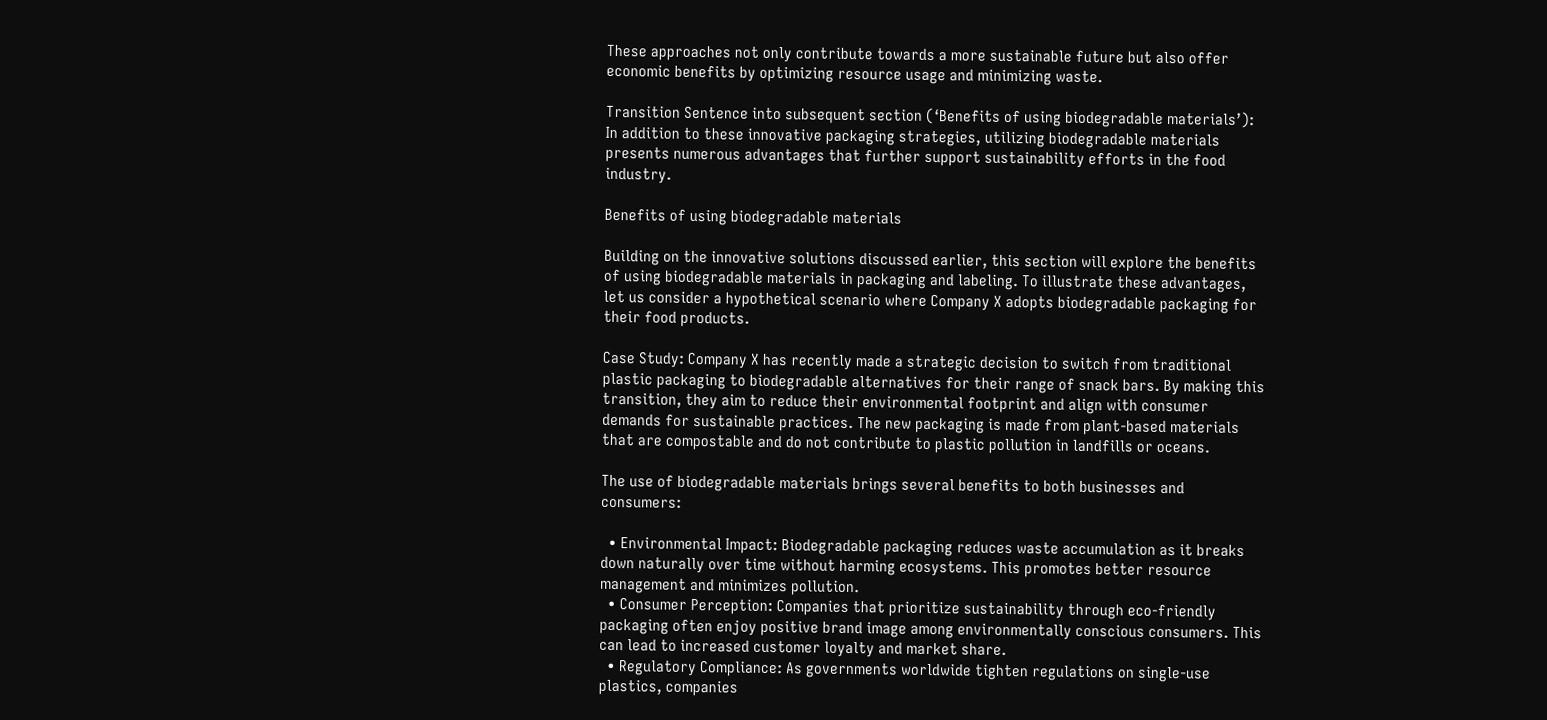These approaches not only contribute towards a more sustainable future but also offer economic benefits by optimizing resource usage and minimizing waste.

Transition Sentence into subsequent section (‘Benefits of using biodegradable materials’):
In addition to these innovative packaging strategies, utilizing biodegradable materials presents numerous advantages that further support sustainability efforts in the food industry.

Benefits of using biodegradable materials

Building on the innovative solutions discussed earlier, this section will explore the benefits of using biodegradable materials in packaging and labeling. To illustrate these advantages, let us consider a hypothetical scenario where Company X adopts biodegradable packaging for their food products.

Case Study: Company X has recently made a strategic decision to switch from traditional plastic packaging to biodegradable alternatives for their range of snack bars. By making this transition, they aim to reduce their environmental footprint and align with consumer demands for sustainable practices. The new packaging is made from plant-based materials that are compostable and do not contribute to plastic pollution in landfills or oceans.

The use of biodegradable materials brings several benefits to both businesses and consumers:

  • Environmental Impact: Biodegradable packaging reduces waste accumulation as it breaks down naturally over time without harming ecosystems. This promotes better resource management and minimizes pollution.
  • Consumer Perception: Companies that prioritize sustainability through eco-friendly packaging often enjoy positive brand image among environmentally conscious consumers. This can lead to increased customer loyalty and market share.
  • Regulatory Compliance: As governments worldwide tighten regulations on single-use plastics, companies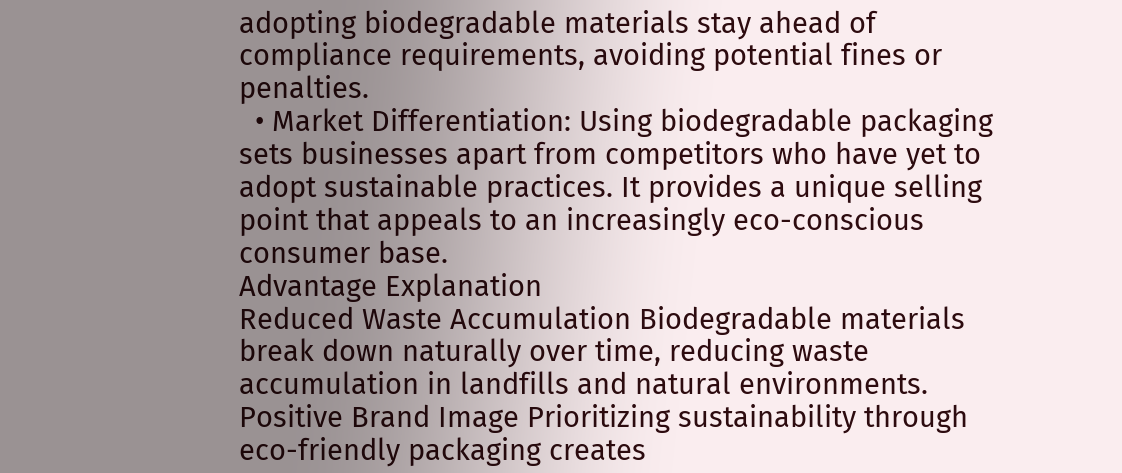adopting biodegradable materials stay ahead of compliance requirements, avoiding potential fines or penalties.
  • Market Differentiation: Using biodegradable packaging sets businesses apart from competitors who have yet to adopt sustainable practices. It provides a unique selling point that appeals to an increasingly eco-conscious consumer base.
Advantage Explanation
Reduced Waste Accumulation Biodegradable materials break down naturally over time, reducing waste accumulation in landfills and natural environments.
Positive Brand Image Prioritizing sustainability through eco-friendly packaging creates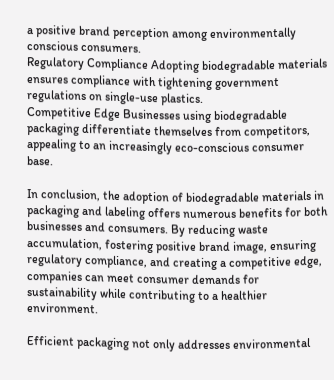a positive brand perception among environmentally conscious consumers.
Regulatory Compliance Adopting biodegradable materials ensures compliance with tightening government regulations on single-use plastics.
Competitive Edge Businesses using biodegradable packaging differentiate themselves from competitors, appealing to an increasingly eco-conscious consumer base.

In conclusion, the adoption of biodegradable materials in packaging and labeling offers numerous benefits for both businesses and consumers. By reducing waste accumulation, fostering positive brand image, ensuring regulatory compliance, and creating a competitive edge, companies can meet consumer demands for sustainability while contributing to a healthier environment.

Efficient packaging not only addresses environmental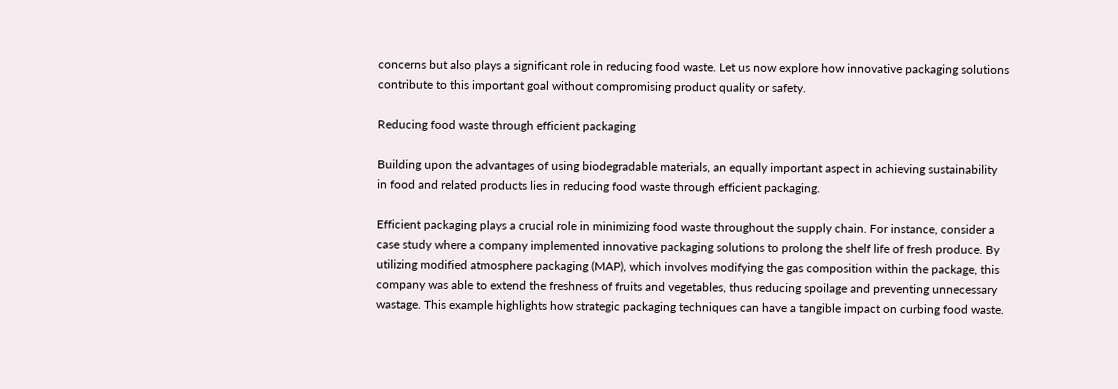concerns but also plays a significant role in reducing food waste. Let us now explore how innovative packaging solutions contribute to this important goal without compromising product quality or safety.

Reducing food waste through efficient packaging

Building upon the advantages of using biodegradable materials, an equally important aspect in achieving sustainability in food and related products lies in reducing food waste through efficient packaging.

Efficient packaging plays a crucial role in minimizing food waste throughout the supply chain. For instance, consider a case study where a company implemented innovative packaging solutions to prolong the shelf life of fresh produce. By utilizing modified atmosphere packaging (MAP), which involves modifying the gas composition within the package, this company was able to extend the freshness of fruits and vegetables, thus reducing spoilage and preventing unnecessary wastage. This example highlights how strategic packaging techniques can have a tangible impact on curbing food waste.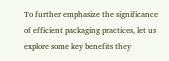To further emphasize the significance of efficient packaging practices, let us explore some key benefits they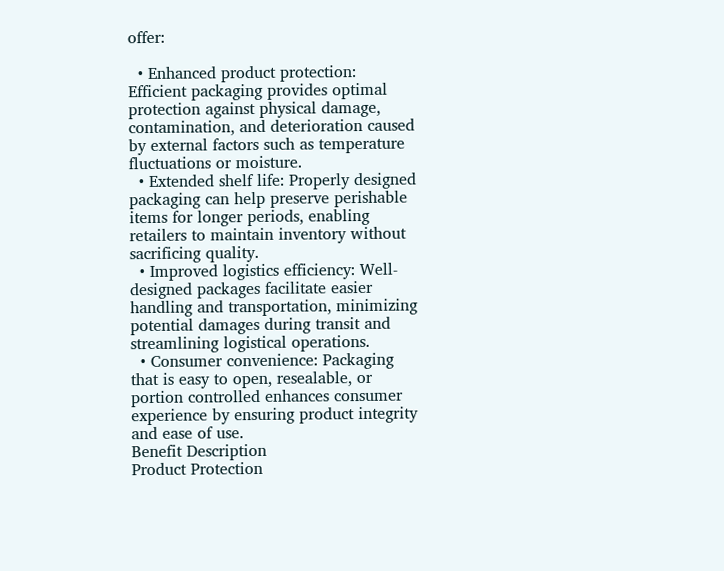offer:

  • Enhanced product protection: Efficient packaging provides optimal protection against physical damage, contamination, and deterioration caused by external factors such as temperature fluctuations or moisture.
  • Extended shelf life: Properly designed packaging can help preserve perishable items for longer periods, enabling retailers to maintain inventory without sacrificing quality.
  • Improved logistics efficiency: Well-designed packages facilitate easier handling and transportation, minimizing potential damages during transit and streamlining logistical operations.
  • Consumer convenience: Packaging that is easy to open, resealable, or portion controlled enhances consumer experience by ensuring product integrity and ease of use.
Benefit Description
Product Protection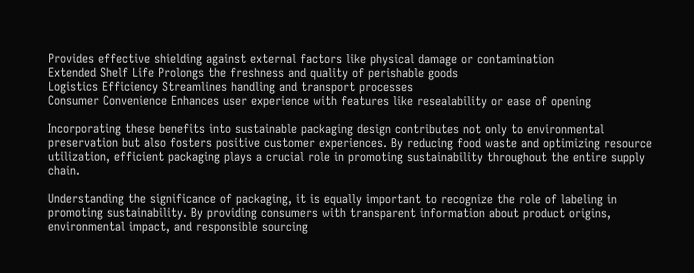Provides effective shielding against external factors like physical damage or contamination
Extended Shelf Life Prolongs the freshness and quality of perishable goods
Logistics Efficiency Streamlines handling and transport processes
Consumer Convenience Enhances user experience with features like resealability or ease of opening

Incorporating these benefits into sustainable packaging design contributes not only to environmental preservation but also fosters positive customer experiences. By reducing food waste and optimizing resource utilization, efficient packaging plays a crucial role in promoting sustainability throughout the entire supply chain.

Understanding the significance of packaging, it is equally important to recognize the role of labeling in promoting sustainability. By providing consumers with transparent information about product origins, environmental impact, and responsible sourcing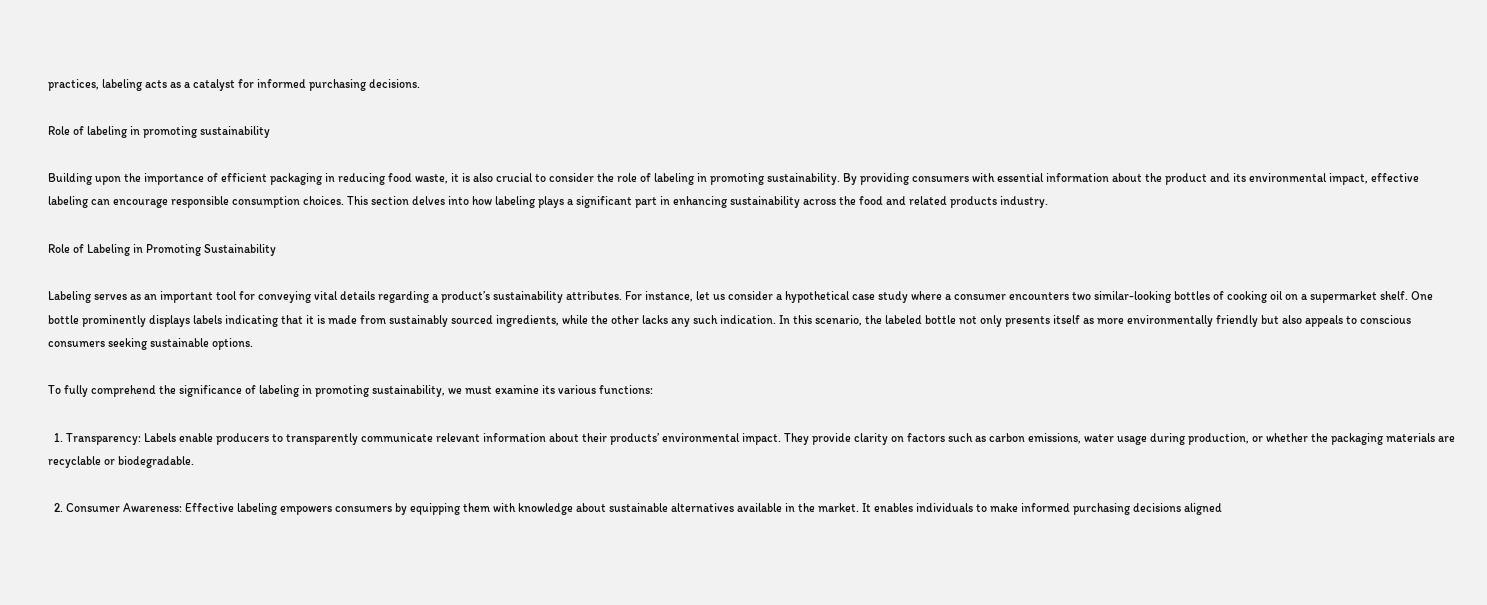practices, labeling acts as a catalyst for informed purchasing decisions.

Role of labeling in promoting sustainability

Building upon the importance of efficient packaging in reducing food waste, it is also crucial to consider the role of labeling in promoting sustainability. By providing consumers with essential information about the product and its environmental impact, effective labeling can encourage responsible consumption choices. This section delves into how labeling plays a significant part in enhancing sustainability across the food and related products industry.

Role of Labeling in Promoting Sustainability

Labeling serves as an important tool for conveying vital details regarding a product’s sustainability attributes. For instance, let us consider a hypothetical case study where a consumer encounters two similar-looking bottles of cooking oil on a supermarket shelf. One bottle prominently displays labels indicating that it is made from sustainably sourced ingredients, while the other lacks any such indication. In this scenario, the labeled bottle not only presents itself as more environmentally friendly but also appeals to conscious consumers seeking sustainable options.

To fully comprehend the significance of labeling in promoting sustainability, we must examine its various functions:

  1. Transparency: Labels enable producers to transparently communicate relevant information about their products’ environmental impact. They provide clarity on factors such as carbon emissions, water usage during production, or whether the packaging materials are recyclable or biodegradable.

  2. Consumer Awareness: Effective labeling empowers consumers by equipping them with knowledge about sustainable alternatives available in the market. It enables individuals to make informed purchasing decisions aligned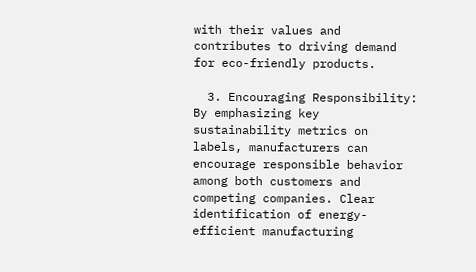with their values and contributes to driving demand for eco-friendly products.

  3. Encouraging Responsibility: By emphasizing key sustainability metrics on labels, manufacturers can encourage responsible behavior among both customers and competing companies. Clear identification of energy-efficient manufacturing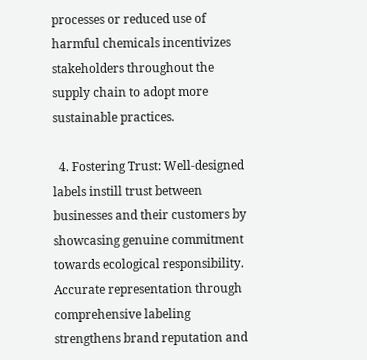processes or reduced use of harmful chemicals incentivizes stakeholders throughout the supply chain to adopt more sustainable practices.

  4. Fostering Trust: Well-designed labels instill trust between businesses and their customers by showcasing genuine commitment towards ecological responsibility. Accurate representation through comprehensive labeling strengthens brand reputation and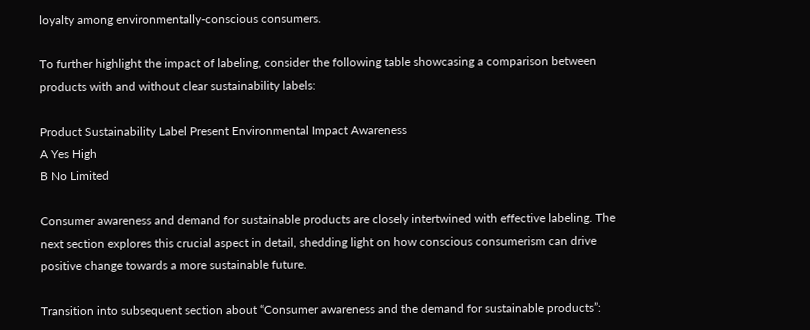loyalty among environmentally-conscious consumers.

To further highlight the impact of labeling, consider the following table showcasing a comparison between products with and without clear sustainability labels:

Product Sustainability Label Present Environmental Impact Awareness
A Yes High
B No Limited

Consumer awareness and demand for sustainable products are closely intertwined with effective labeling. The next section explores this crucial aspect in detail, shedding light on how conscious consumerism can drive positive change towards a more sustainable future.

Transition into subsequent section about “Consumer awareness and the demand for sustainable products”: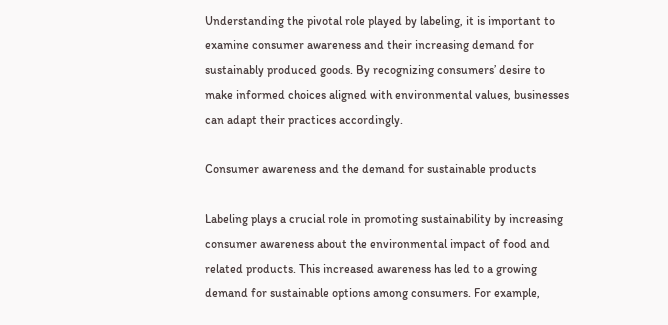Understanding the pivotal role played by labeling, it is important to examine consumer awareness and their increasing demand for sustainably produced goods. By recognizing consumers’ desire to make informed choices aligned with environmental values, businesses can adapt their practices accordingly.

Consumer awareness and the demand for sustainable products

Labeling plays a crucial role in promoting sustainability by increasing consumer awareness about the environmental impact of food and related products. This increased awareness has led to a growing demand for sustainable options among consumers. For example,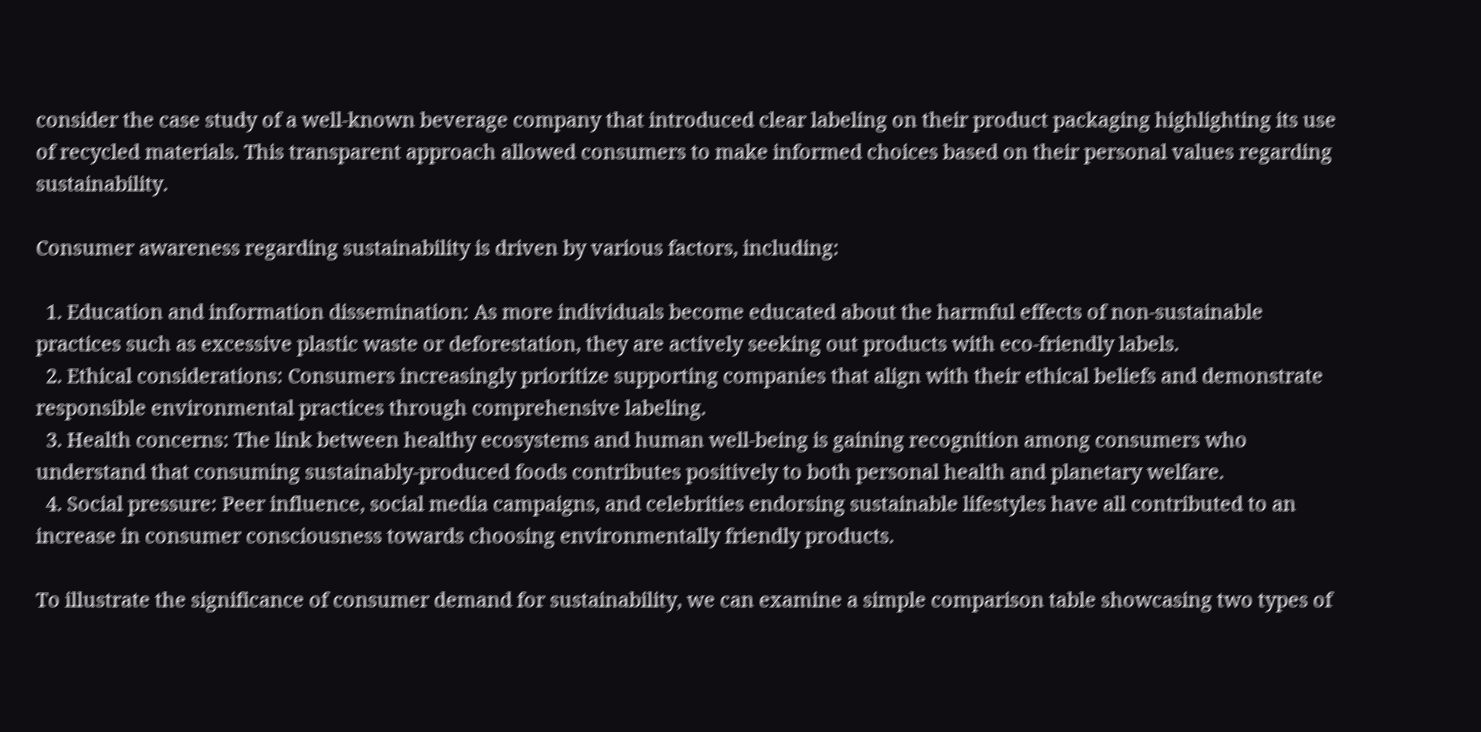consider the case study of a well-known beverage company that introduced clear labeling on their product packaging highlighting its use of recycled materials. This transparent approach allowed consumers to make informed choices based on their personal values regarding sustainability.

Consumer awareness regarding sustainability is driven by various factors, including:

  1. Education and information dissemination: As more individuals become educated about the harmful effects of non-sustainable practices such as excessive plastic waste or deforestation, they are actively seeking out products with eco-friendly labels.
  2. Ethical considerations: Consumers increasingly prioritize supporting companies that align with their ethical beliefs and demonstrate responsible environmental practices through comprehensive labeling.
  3. Health concerns: The link between healthy ecosystems and human well-being is gaining recognition among consumers who understand that consuming sustainably-produced foods contributes positively to both personal health and planetary welfare.
  4. Social pressure: Peer influence, social media campaigns, and celebrities endorsing sustainable lifestyles have all contributed to an increase in consumer consciousness towards choosing environmentally friendly products.

To illustrate the significance of consumer demand for sustainability, we can examine a simple comparison table showcasing two types of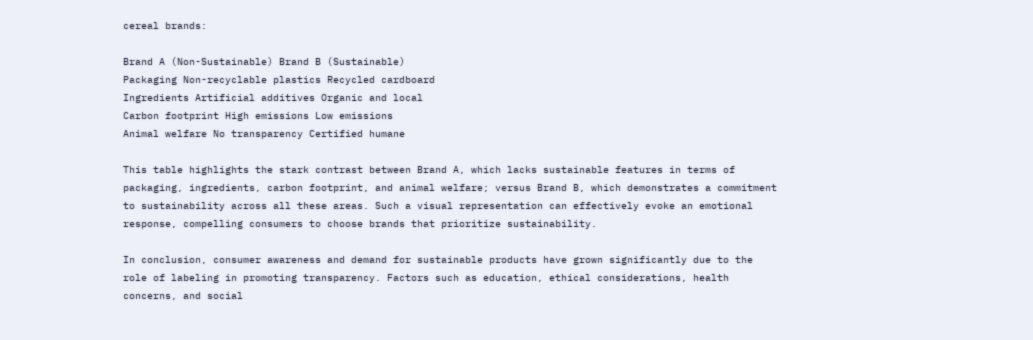cereal brands:

Brand A (Non-Sustainable) Brand B (Sustainable)
Packaging Non-recyclable plastics Recycled cardboard
Ingredients Artificial additives Organic and local
Carbon footprint High emissions Low emissions
Animal welfare No transparency Certified humane

This table highlights the stark contrast between Brand A, which lacks sustainable features in terms of packaging, ingredients, carbon footprint, and animal welfare; versus Brand B, which demonstrates a commitment to sustainability across all these areas. Such a visual representation can effectively evoke an emotional response, compelling consumers to choose brands that prioritize sustainability.

In conclusion, consumer awareness and demand for sustainable products have grown significantly due to the role of labeling in promoting transparency. Factors such as education, ethical considerations, health concerns, and social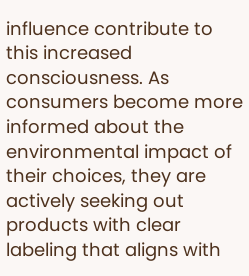influence contribute to this increased consciousness. As consumers become more informed about the environmental impact of their choices, they are actively seeking out products with clear labeling that aligns with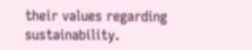their values regarding sustainability.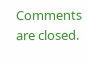Comments are closed.